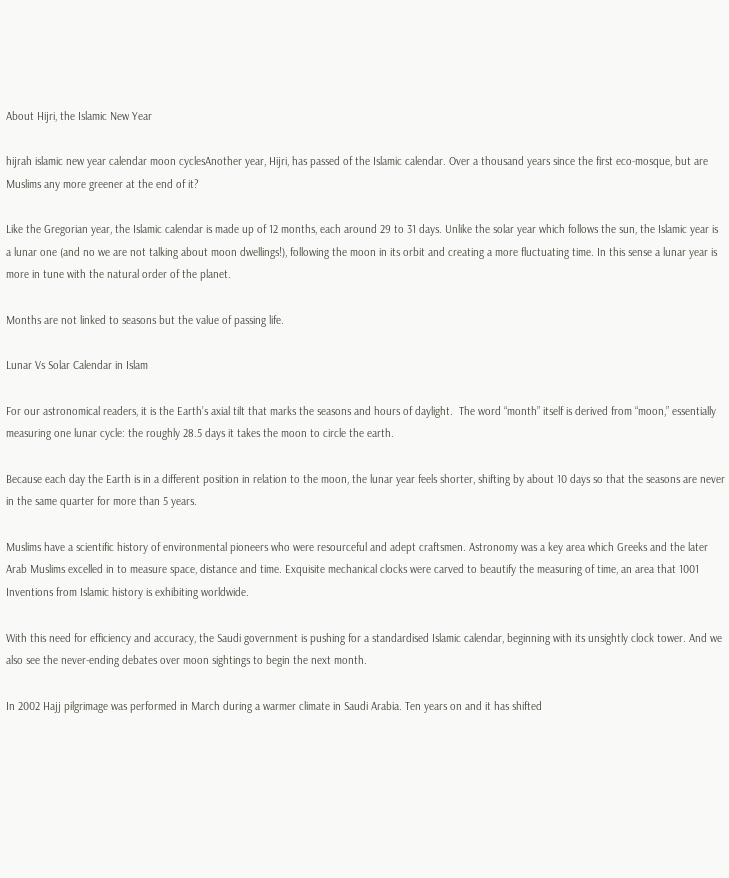About Hijri, the Islamic New Year

hijrah islamic new year calendar moon cyclesAnother year, Hijri, has passed of the Islamic calendar. Over a thousand years since the first eco-mosque, but are Muslims any more greener at the end of it?

Like the Gregorian year, the Islamic calendar is made up of 12 months, each around 29 to 31 days. Unlike the solar year which follows the sun, the Islamic year is a lunar one (and no we are not talking about moon dwellings!), following the moon in its orbit and creating a more fluctuating time. In this sense a lunar year is more in tune with the natural order of the planet.

Months are not linked to seasons but the value of passing life.

Lunar Vs Solar Calendar in Islam

For our astronomical readers, it is the Earth’s axial tilt that marks the seasons and hours of daylight.  The word “month” itself is derived from “moon,” essentially measuring one lunar cycle: the roughly 28.5 days it takes the moon to circle the earth.

Because each day the Earth is in a different position in relation to the moon, the lunar year feels shorter, shifting by about 10 days so that the seasons are never in the same quarter for more than 5 years.

Muslims have a scientific history of environmental pioneers who were resourceful and adept craftsmen. Astronomy was a key area which Greeks and the later Arab Muslims excelled in to measure space, distance and time. Exquisite mechanical clocks were carved to beautify the measuring of time, an area that 1001 Inventions from Islamic history is exhibiting worldwide.

With this need for efficiency and accuracy, the Saudi government is pushing for a standardised Islamic calendar, beginning with its unsightly clock tower. And we also see the never-ending debates over moon sightings to begin the next month.

In 2002 Hajj pilgrimage was performed in March during a warmer climate in Saudi Arabia. Ten years on and it has shifted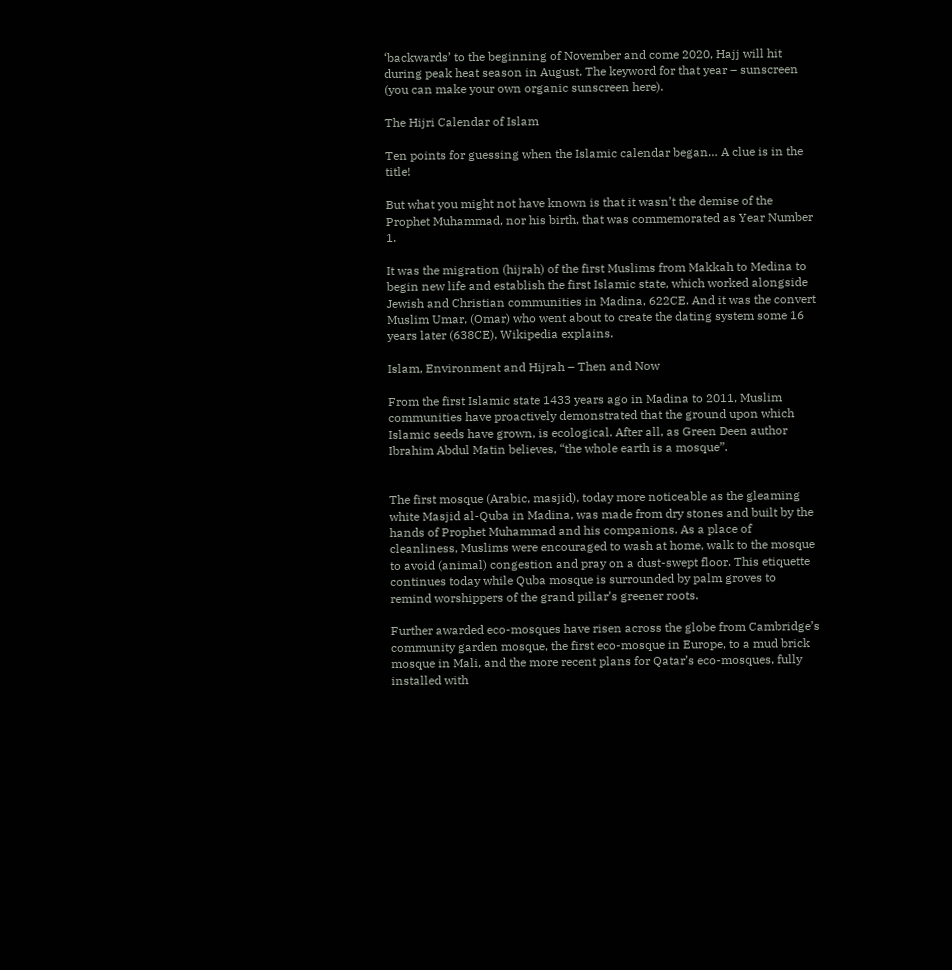‘backwards’ to the beginning of November and come 2020, Hajj will hit during peak heat season in August. The keyword for that year – sunscreen (you can make your own organic sunscreen here).

The Hijri Calendar of Islam

Ten points for guessing when the Islamic calendar began… A clue is in the title!

But what you might not have known is that it wasn’t the demise of the Prophet Muhammad, nor his birth, that was commemorated as Year Number 1.

It was the migration (hijrah) of the first Muslims from Makkah to Medina to begin new life and establish the first Islamic state, which worked alongside Jewish and Christian communities in Madina, 622CE. And it was the convert Muslim Umar, (Omar) who went about to create the dating system some 16 years later (638CE), Wikipedia explains.

Islam, Environment and Hijrah – Then and Now

From the first Islamic state 1433 years ago in Madina to 2011, Muslim communities have proactively demonstrated that the ground upon which Islamic seeds have grown, is ecological. After all, as Green Deen author Ibrahim Abdul Matin believes, “the whole earth is a mosque”.


The first mosque (Arabic, masjid), today more noticeable as the gleaming white Masjid al-Quba in Madina, was made from dry stones and built by the hands of Prophet Muhammad and his companions. As a place of cleanliness, Muslims were encouraged to wash at home, walk to the mosque to avoid (animal) congestion and pray on a dust-swept floor. This etiquette continues today while Quba mosque is surrounded by palm groves to remind worshippers of the grand pillar’s greener roots.

Further awarded eco-mosques have risen across the globe from Cambridge’s community garden mosque, the first eco-mosque in Europe, to a mud brick mosque in Mali, and the more recent plans for Qatar’s eco-mosques, fully installed with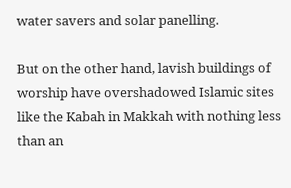water savers and solar panelling.

But on the other hand, lavish buildings of worship have overshadowed Islamic sites like the Kabah in Makkah with nothing less than an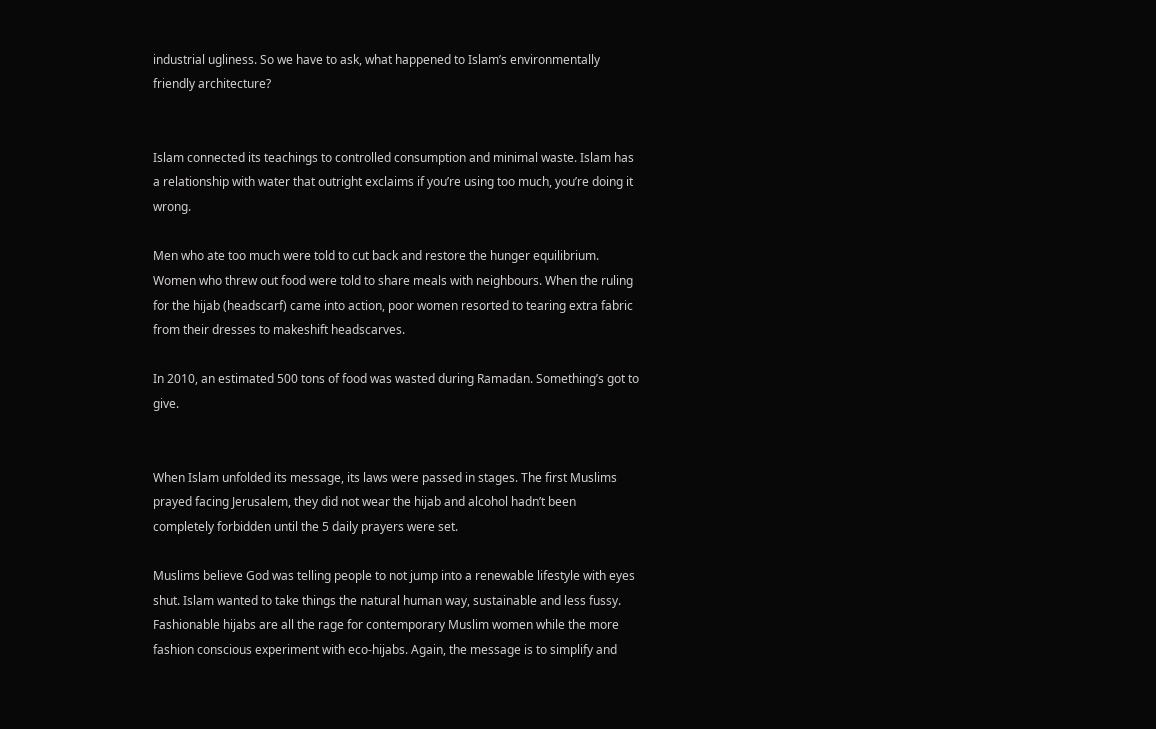industrial ugliness. So we have to ask, what happened to Islam’s environmentally friendly architecture?


Islam connected its teachings to controlled consumption and minimal waste. Islam has a relationship with water that outright exclaims if you’re using too much, you’re doing it wrong.

Men who ate too much were told to cut back and restore the hunger equilibrium. Women who threw out food were told to share meals with neighbours. When the ruling for the hijab (headscarf) came into action, poor women resorted to tearing extra fabric from their dresses to makeshift headscarves.

In 2010, an estimated 500 tons of food was wasted during Ramadan. Something’s got to give.


When Islam unfolded its message, its laws were passed in stages. The first Muslims prayed facing Jerusalem, they did not wear the hijab and alcohol hadn’t been completely forbidden until the 5 daily prayers were set.

Muslims believe God was telling people to not jump into a renewable lifestyle with eyes shut. Islam wanted to take things the natural human way, sustainable and less fussy.
Fashionable hijabs are all the rage for contemporary Muslim women while the more fashion conscious experiment with eco-hijabs. Again, the message is to simplify and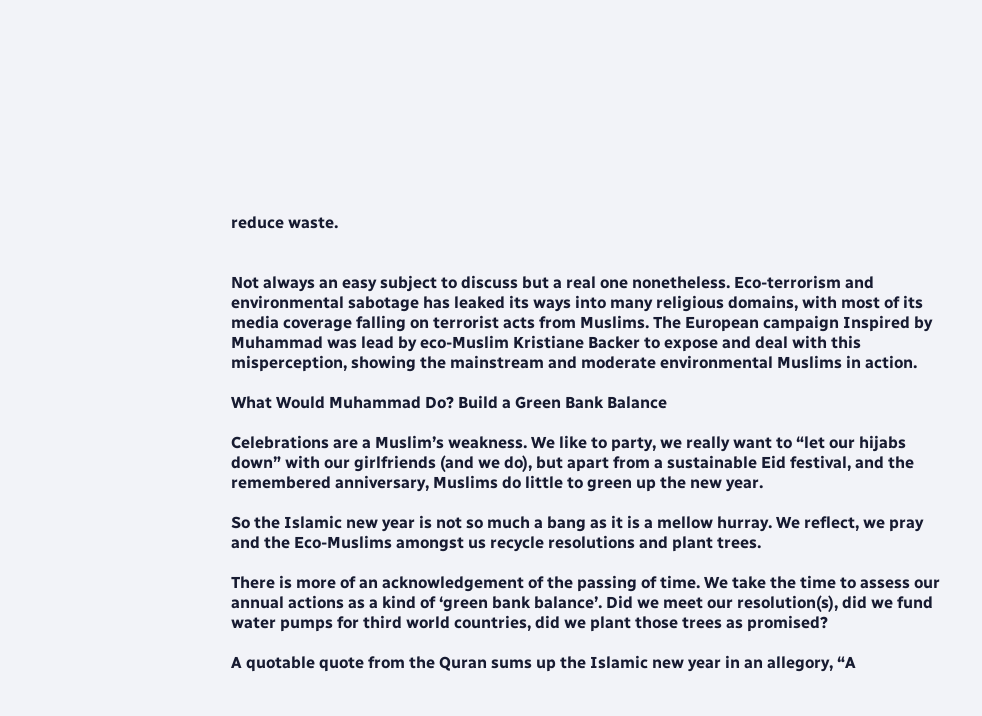reduce waste.


Not always an easy subject to discuss but a real one nonetheless. Eco-terrorism and environmental sabotage has leaked its ways into many religious domains, with most of its media coverage falling on terrorist acts from Muslims. The European campaign Inspired by Muhammad was lead by eco-Muslim Kristiane Backer to expose and deal with this misperception, showing the mainstream and moderate environmental Muslims in action.

What Would Muhammad Do? Build a Green Bank Balance

Celebrations are a Muslim’s weakness. We like to party, we really want to “let our hijabs down” with our girlfriends (and we do), but apart from a sustainable Eid festival, and the remembered anniversary, Muslims do little to green up the new year.

So the Islamic new year is not so much a bang as it is a mellow hurray. We reflect, we pray and the Eco-Muslims amongst us recycle resolutions and plant trees.

There is more of an acknowledgement of the passing of time. We take the time to assess our annual actions as a kind of ‘green bank balance’. Did we meet our resolution(s), did we fund water pumps for third world countries, did we plant those trees as promised?

A quotable quote from the Quran sums up the Islamic new year in an allegory, “A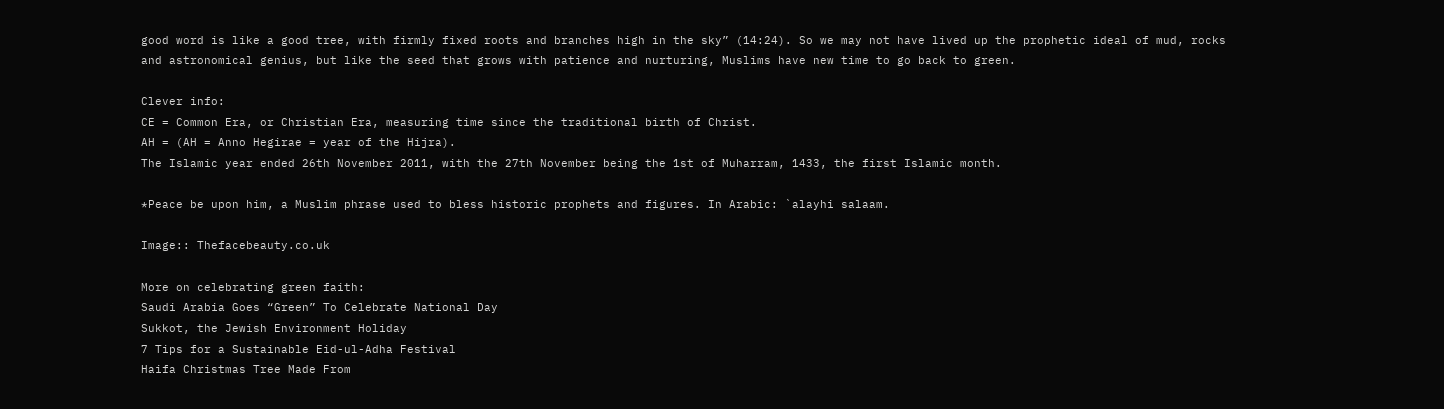good word is like a good tree, with firmly fixed roots and branches high in the sky” (14:24). So we may not have lived up the prophetic ideal of mud, rocks and astronomical genius, but like the seed that grows with patience and nurturing, Muslims have new time to go back to green.

Clever info:
CE = Common Era, or Christian Era, measuring time since the traditional birth of Christ.
AH = (AH = Anno Hegirae = year of the Hijra).
The Islamic year ended 26th November 2011, with the 27th November being the 1st of Muharram, 1433, the first Islamic month.

*Peace be upon him, a Muslim phrase used to bless historic prophets and figures. In Arabic: `alayhi salaam.

Image:: Thefacebeauty.co.uk

More on celebrating green faith:
Saudi Arabia Goes “Green” To Celebrate National Day
Sukkot, the Jewish Environment Holiday
7 Tips for a Sustainable Eid-ul-Adha Festival
Haifa Christmas Tree Made From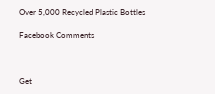Over 5,000 Recycled Plastic Bottles

Facebook Comments



Get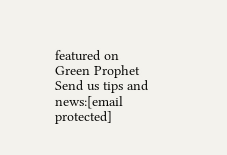featured on Green Prophet Send us tips and news:[email protected]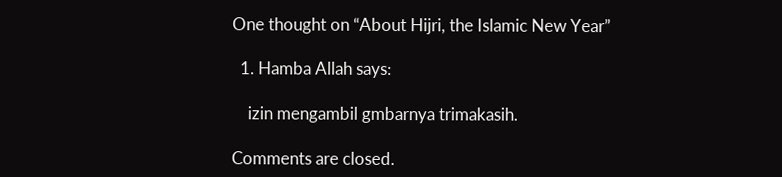One thought on “About Hijri, the Islamic New Year”

  1. Hamba Allah says:

    izin mengambil gmbarnya trimakasih.

Comments are closed.